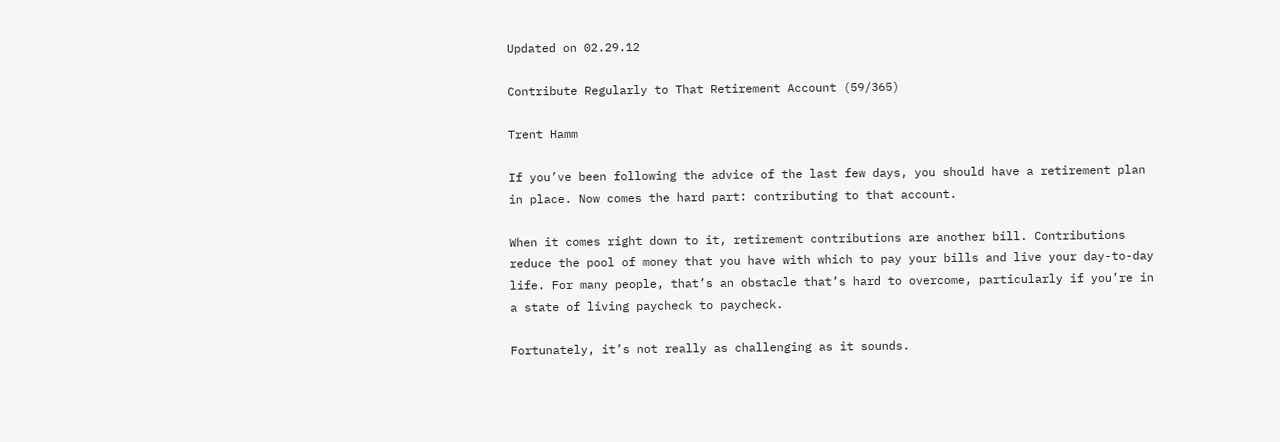Updated on 02.29.12

Contribute Regularly to That Retirement Account (59/365)

Trent Hamm

If you’ve been following the advice of the last few days, you should have a retirement plan in place. Now comes the hard part: contributing to that account.

When it comes right down to it, retirement contributions are another bill. Contributions reduce the pool of money that you have with which to pay your bills and live your day-to-day life. For many people, that’s an obstacle that’s hard to overcome, particularly if you’re in a state of living paycheck to paycheck.

Fortunately, it’s not really as challenging as it sounds.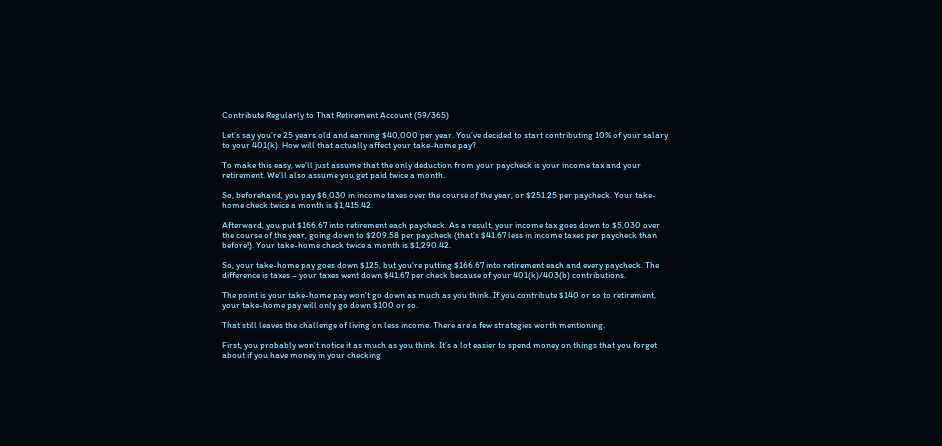Contribute Regularly to That Retirement Account (59/365)

Let’s say you’re 25 years old and earning $40,000 per year. You’ve decided to start contributing 10% of your salary to your 401(k). How will that actually affect your take-home pay?

To make this easy, we’ll just assume that the only deduction from your paycheck is your income tax and your retirement. We’ll also assume you get paid twice a month.

So, beforehand, you pay $6,030 in income taxes over the course of the year, or $251.25 per paycheck. Your take-home check twice a month is $1,415.42.

Afterward, you put $166.67 into retirement each paycheck. As a result, your income tax goes down to $5,030 over the course of the year, going down to $209.58 per paycheck (that’s $41.67 less in income taxes per paycheck than before!). Your take-home check twice a month is $1,290.42.

So, your take-home pay goes down $125, but you’re putting $166.67 into retirement each and every paycheck. The difference is taxes – your taxes went down $41.67 per check because of your 401(k)/403(b) contributions.

The point is your take-home pay won’t go down as much as you think. If you contribute $140 or so to retirement, your take-home pay will only go down $100 or so.

That still leaves the challenge of living on less income. There are a few strategies worth mentioning.

First, you probably won’t notice it as much as you think. It’s a lot easier to spend money on things that you forget about if you have money in your checking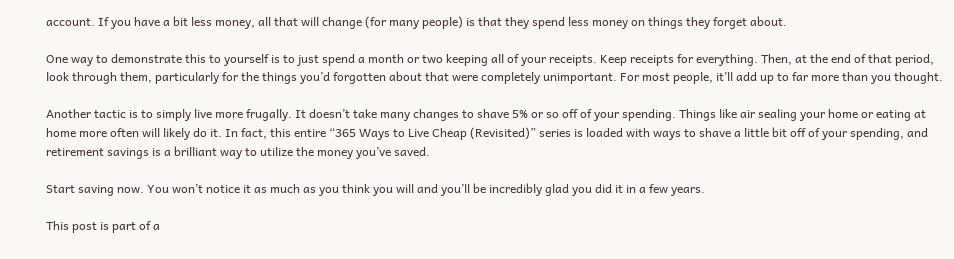account. If you have a bit less money, all that will change (for many people) is that they spend less money on things they forget about.

One way to demonstrate this to yourself is to just spend a month or two keeping all of your receipts. Keep receipts for everything. Then, at the end of that period, look through them, particularly for the things you’d forgotten about that were completely unimportant. For most people, it’ll add up to far more than you thought.

Another tactic is to simply live more frugally. It doesn’t take many changes to shave 5% or so off of your spending. Things like air sealing your home or eating at home more often will likely do it. In fact, this entire “365 Ways to Live Cheap (Revisited)” series is loaded with ways to shave a little bit off of your spending, and retirement savings is a brilliant way to utilize the money you’ve saved.

Start saving now. You won’t notice it as much as you think you will and you’ll be incredibly glad you did it in a few years.

This post is part of a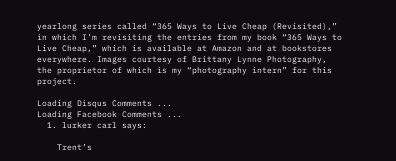yearlong series called “365 Ways to Live Cheap (Revisited),” in which I’m revisiting the entries from my book “365 Ways to Live Cheap,” which is available at Amazon and at bookstores everywhere. Images courtesy of Brittany Lynne Photography, the proprietor of which is my “photography intern” for this project.

Loading Disqus Comments ...
Loading Facebook Comments ...
  1. lurker carl says:

    Trent’s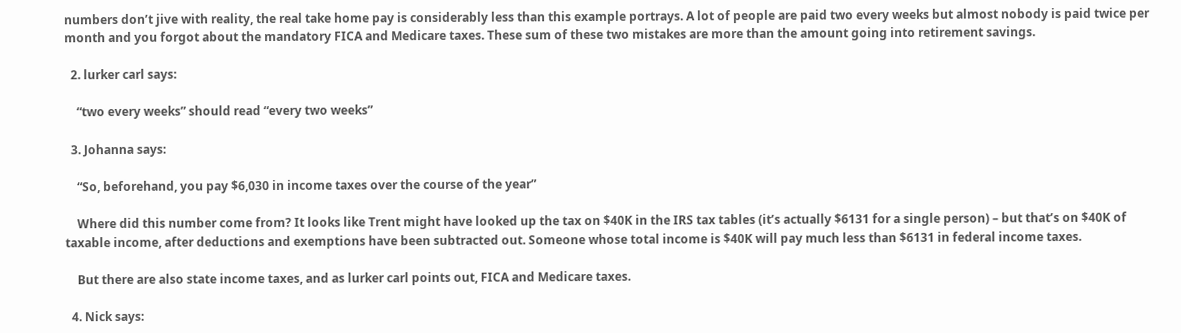numbers don’t jive with reality, the real take home pay is considerably less than this example portrays. A lot of people are paid two every weeks but almost nobody is paid twice per month and you forgot about the mandatory FICA and Medicare taxes. These sum of these two mistakes are more than the amount going into retirement savings.

  2. lurker carl says:

    “two every weeks” should read “every two weeks”

  3. Johanna says:

    “So, beforehand, you pay $6,030 in income taxes over the course of the year”

    Where did this number come from? It looks like Trent might have looked up the tax on $40K in the IRS tax tables (it’s actually $6131 for a single person) – but that’s on $40K of taxable income, after deductions and exemptions have been subtracted out. Someone whose total income is $40K will pay much less than $6131 in federal income taxes.

    But there are also state income taxes, and as lurker carl points out, FICA and Medicare taxes.

  4. Nick says: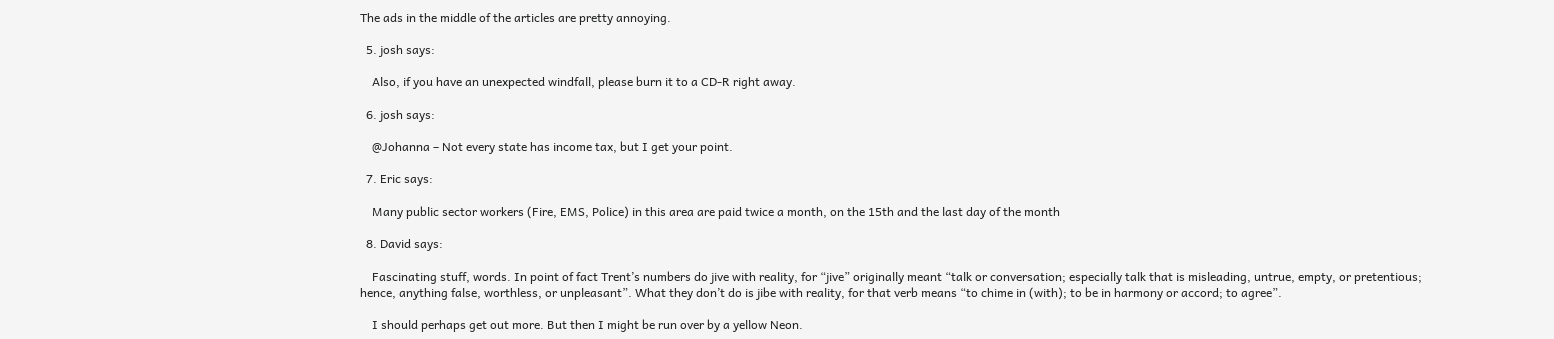The ads in the middle of the articles are pretty annoying.

  5. josh says:

    Also, if you have an unexpected windfall, please burn it to a CD-R right away.

  6. josh says:

    @Johanna – Not every state has income tax, but I get your point.

  7. Eric says:

    Many public sector workers (Fire, EMS, Police) in this area are paid twice a month, on the 15th and the last day of the month

  8. David says:

    Fascinating stuff, words. In point of fact Trent’s numbers do jive with reality, for “jive” originally meant “talk or conversation; especially talk that is misleading, untrue, empty, or pretentious; hence, anything false, worthless, or unpleasant”. What they don’t do is jibe with reality, for that verb means “to chime in (with); to be in harmony or accord; to agree”.

    I should perhaps get out more. But then I might be run over by a yellow Neon.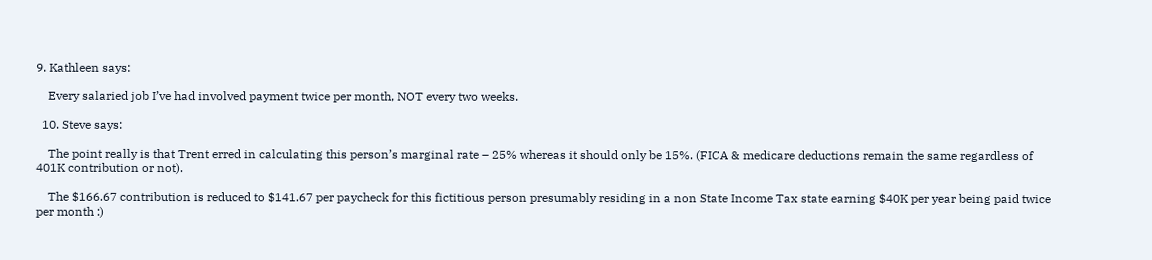9. Kathleen says:

    Every salaried job I’ve had involved payment twice per month, NOT every two weeks.

  10. Steve says:

    The point really is that Trent erred in calculating this person’s marginal rate – 25% whereas it should only be 15%. (FICA & medicare deductions remain the same regardless of 401K contribution or not).

    The $166.67 contribution is reduced to $141.67 per paycheck for this fictitious person presumably residing in a non State Income Tax state earning $40K per year being paid twice per month :)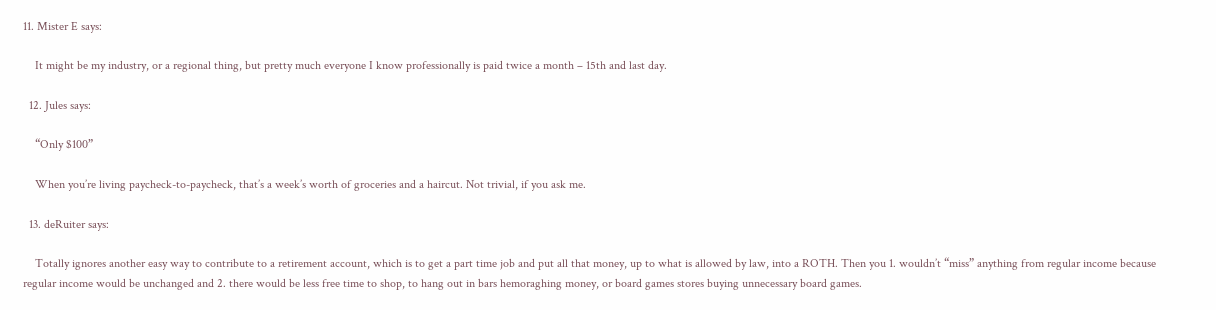11. Mister E says:

    It might be my industry, or a regional thing, but pretty much everyone I know professionally is paid twice a month – 15th and last day.

  12. Jules says:

    “Only $100”

    When you’re living paycheck-to-paycheck, that’s a week’s worth of groceries and a haircut. Not trivial, if you ask me.

  13. deRuiter says:

    Totally ignores another easy way to contribute to a retirement account, which is to get a part time job and put all that money, up to what is allowed by law, into a ROTH. Then you 1. wouldn’t “miss” anything from regular income because regular income would be unchanged and 2. there would be less free time to shop, to hang out in bars hemoraghing money, or board games stores buying unnecessary board games.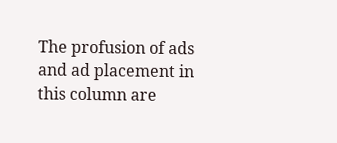The profusion of ads and ad placement in this column are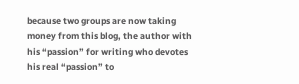because two groups are now taking money from this blog, the author with his “passion” for writing who devotes his real “passion” to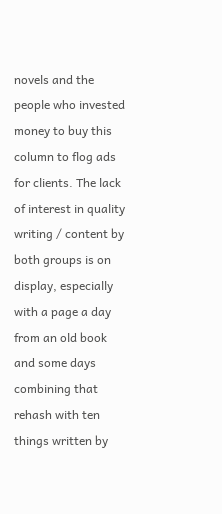novels and the people who invested money to buy this column to flog ads for clients. The lack of interest in quality writing / content by both groups is on display, especially with a page a day from an old book and some days combining that rehash with ten things written by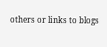others or links to blogs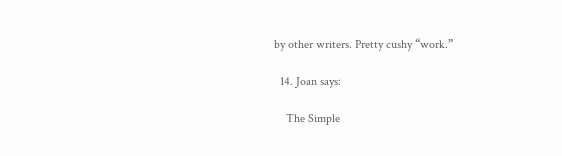by other writers. Pretty cushy “work.”

  14. Joan says:

    The Simple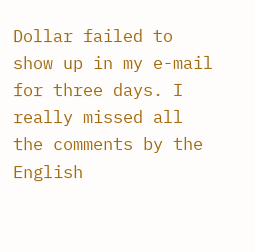Dollar failed to show up in my e-mail for three days. I really missed all the comments by the English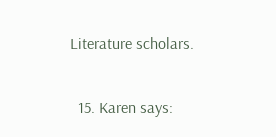Literature scholars.

  15. Karen says: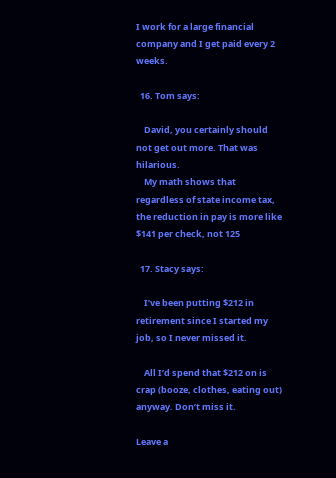I work for a large financial company and I get paid every 2 weeks.

  16. Tom says:

    David, you certainly should not get out more. That was hilarious.
    My math shows that regardless of state income tax, the reduction in pay is more like $141 per check, not 125

  17. Stacy says:

    I’ve been putting $212 in retirement since I started my job, so I never missed it.

    All I’d spend that $212 on is crap (booze, clothes, eating out) anyway. Don’t miss it.

Leave a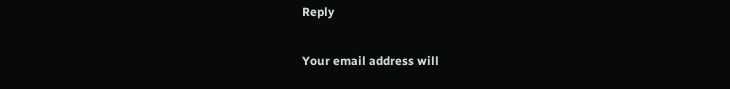Reply

Your email address will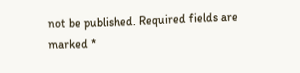not be published. Required fields are marked *